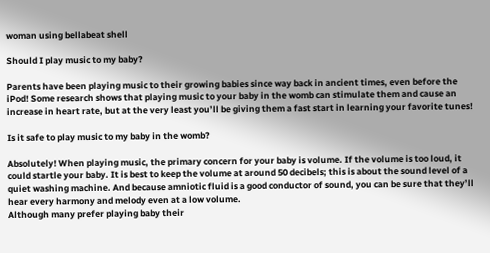woman using bellabeat shell

Should I play music to my baby?

Parents have been playing music to their growing babies since way back in ancient times, even before the iPod! Some research shows that playing music to your baby in the womb can stimulate them and cause an increase in heart rate, but at the very least you’ll be giving them a fast start in learning your favorite tunes!

Is it safe to play music to my baby in the womb?

Absolutely! When playing music, the primary concern for your baby is volume. If the volume is too loud, it could startle your baby. It is best to keep the volume at around 50 decibels; this is about the sound level of a quiet washing machine. And because amniotic fluid is a good conductor of sound, you can be sure that they’ll hear every harmony and melody even at a low volume.
Although many prefer playing baby their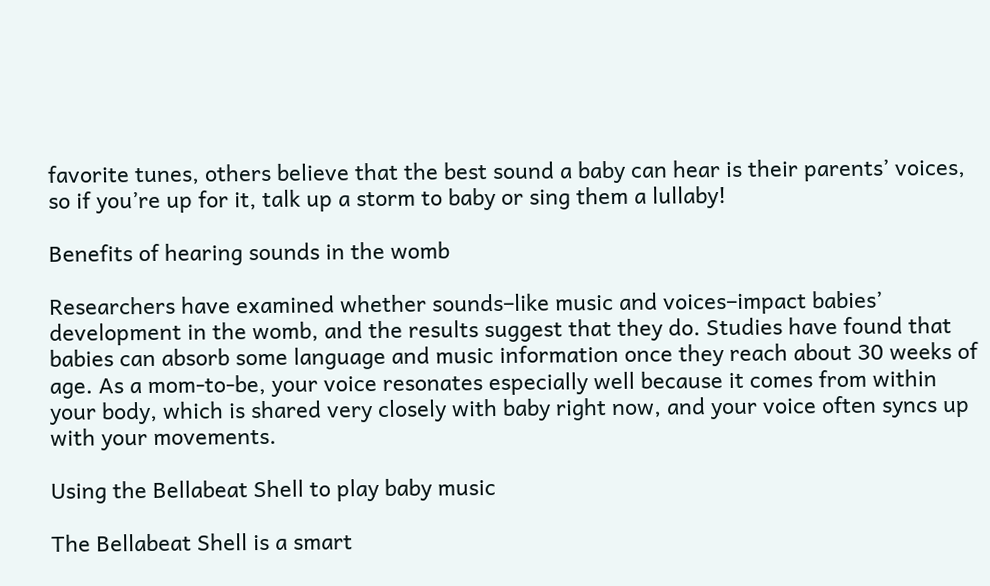favorite tunes, others believe that the best sound a baby can hear is their parents’ voices, so if you’re up for it, talk up a storm to baby or sing them a lullaby!

Benefits of hearing sounds in the womb

Researchers have examined whether sounds–like music and voices–impact babies’ development in the womb, and the results suggest that they do. Studies have found that babies can absorb some language and music information once they reach about 30 weeks of age. As a mom-to-be, your voice resonates especially well because it comes from within your body, which is shared very closely with baby right now, and your voice often syncs up with your movements.

Using the Bellabeat Shell to play baby music

The Bellabeat Shell is a smart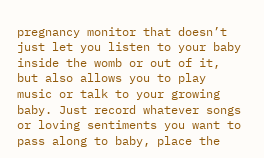pregnancy monitor that doesn’t just let you listen to your baby inside the womb or out of it, but also allows you to play music or talk to your growing baby. Just record whatever songs or loving sentiments you want to pass along to baby, place the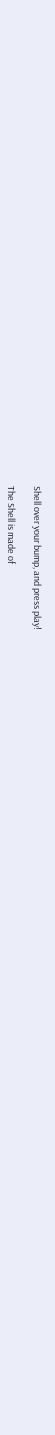Shell over your bump, and press play!

The Shell is made of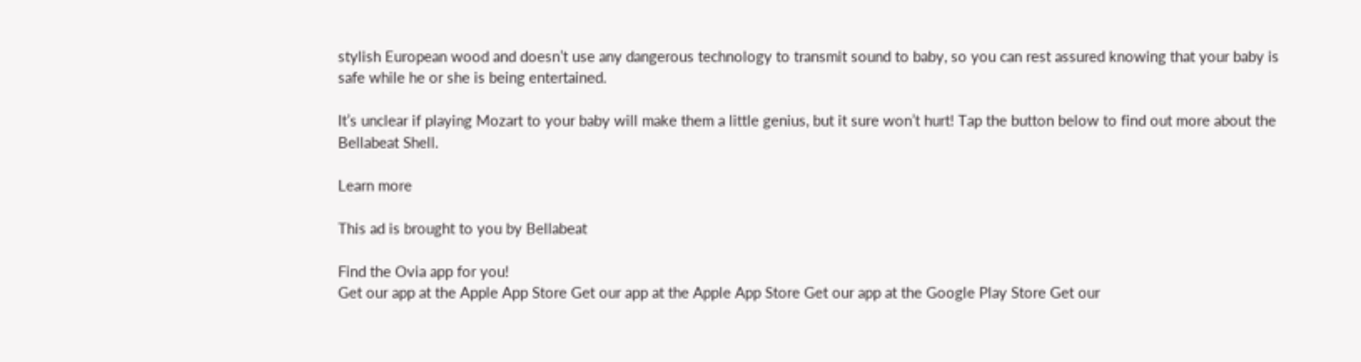stylish European wood and doesn’t use any dangerous technology to transmit sound to baby, so you can rest assured knowing that your baby is safe while he or she is being entertained.

It’s unclear if playing Mozart to your baby will make them a little genius, but it sure won’t hurt! Tap the button below to find out more about the Bellabeat Shell.

Learn more

This ad is brought to you by Bellabeat

Find the Ovia app for you!
Get our app at the Apple App Store Get our app at the Apple App Store Get our app at the Google Play Store Get our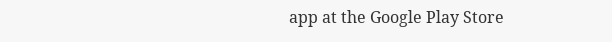app at the Google Play Store